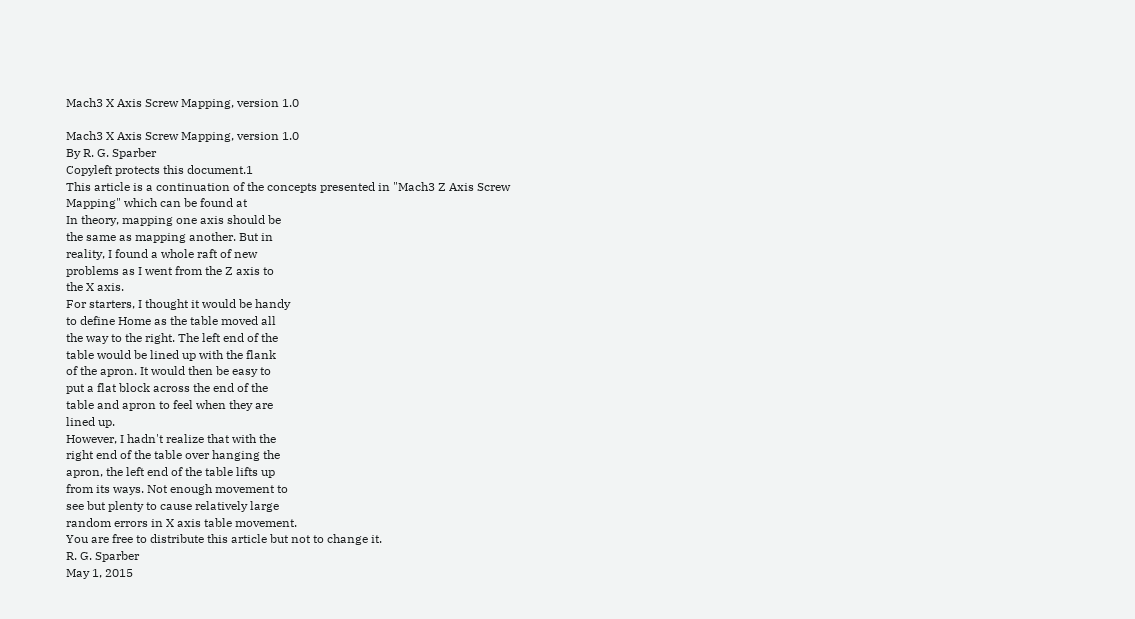Mach3 X Axis Screw Mapping, version 1.0

Mach3 X Axis Screw Mapping, version 1.0
By R. G. Sparber
Copyleft protects this document.1
This article is a continuation of the concepts presented in "Mach3 Z Axis Screw
Mapping" which can be found at
In theory, mapping one axis should be
the same as mapping another. But in
reality, I found a whole raft of new
problems as I went from the Z axis to
the X axis.
For starters, I thought it would be handy
to define Home as the table moved all
the way to the right. The left end of the
table would be lined up with the flank
of the apron. It would then be easy to
put a flat block across the end of the
table and apron to feel when they are
lined up.
However, I hadn't realize that with the
right end of the table over hanging the
apron, the left end of the table lifts up
from its ways. Not enough movement to
see but plenty to cause relatively large
random errors in X axis table movement.
You are free to distribute this article but not to change it.
R. G. Sparber
May 1, 2015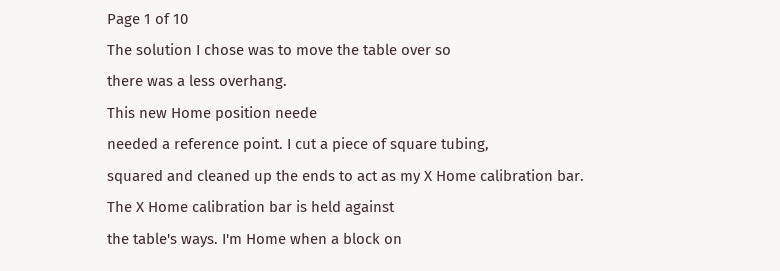Page 1 of 10
The solution I chose was to move the table over so
there was a less overhang.
This new Home position neede
needed a reference point. I cut a piece of square tubing,
squared and cleaned up the ends to act as my X Home calibration bar.
The X Home calibration bar is held against
the table's ways. I'm Home when a block on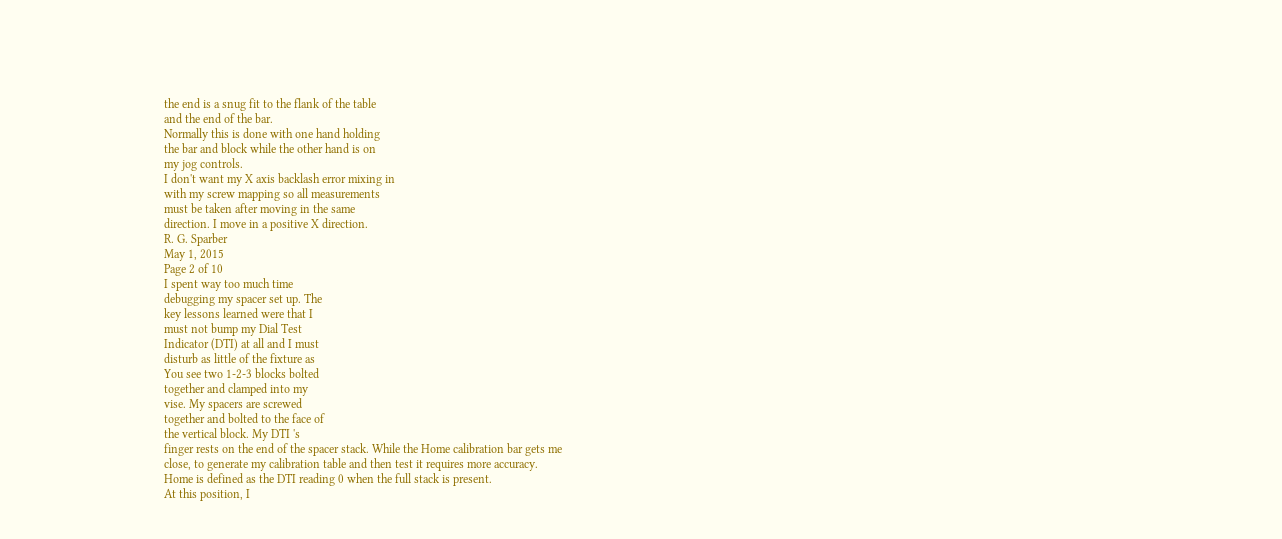the end is a snug fit to the flank of the table
and the end of the bar.
Normally this is done with one hand holding
the bar and block while the other hand is on
my jog controls.
I don't want my X axis backlash error mixing in
with my screw mapping so all measurements
must be taken after moving in the same
direction. I move in a positive X direction.
R. G. Sparber
May 1, 2015
Page 2 of 10
I spent way too much time
debugging my spacer set up. The
key lessons learned were that I
must not bump my Dial Test
Indicator (DTI) at all and I must
disturb as little of the fixture as
You see two 1-2-3 blocks bolted
together and clamped into my
vise. My spacers are screwed
together and bolted to the face of
the vertical block. My DTI 's
finger rests on the end of the spacer stack. While the Home calibration bar gets me
close, to generate my calibration table and then test it requires more accuracy.
Home is defined as the DTI reading 0 when the full stack is present.
At this position, I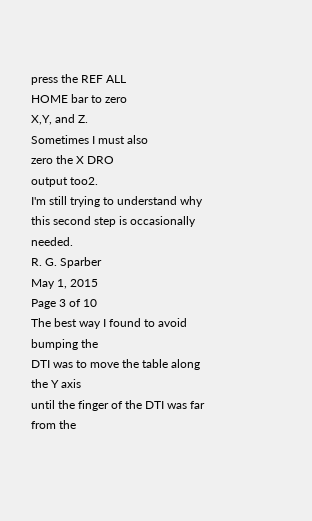press the REF ALL
HOME bar to zero
X,Y, and Z.
Sometimes I must also
zero the X DRO
output too2.
I'm still trying to understand why this second step is occasionally needed.
R. G. Sparber
May 1, 2015
Page 3 of 10
The best way I found to avoid bumping the
DTI was to move the table along the Y axis
until the finger of the DTI was far from the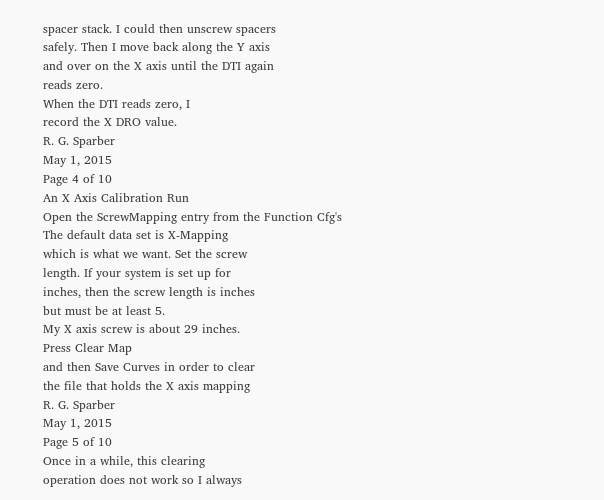spacer stack. I could then unscrew spacers
safely. Then I move back along the Y axis
and over on the X axis until the DTI again
reads zero.
When the DTI reads zero, I
record the X DRO value.
R. G. Sparber
May 1, 2015
Page 4 of 10
An X Axis Calibration Run
Open the ScrewMapping entry from the Function Cfg's
The default data set is X-Mapping
which is what we want. Set the screw
length. If your system is set up for
inches, then the screw length is inches
but must be at least 5.
My X axis screw is about 29 inches.
Press Clear Map
and then Save Curves in order to clear
the file that holds the X axis mapping
R. G. Sparber
May 1, 2015
Page 5 of 10
Once in a while, this clearing
operation does not work so I always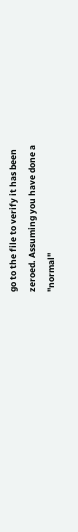go to the file to verify it has been
zeroed. Assuming you have done a
"normal"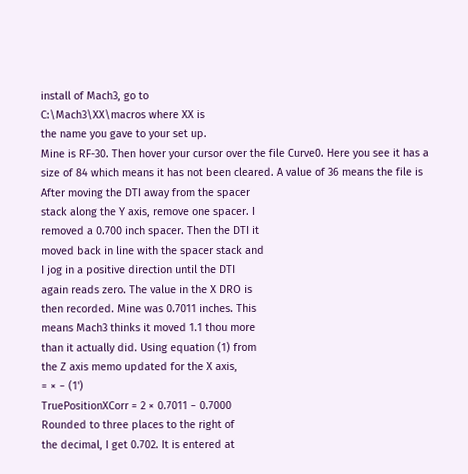install of Mach3, go to
C:\Mach3\XX\macros where XX is
the name you gave to your set up.
Mine is RF-30. Then hover your cursor over the file Curve0. Here you see it has a
size of 84 which means it has not been cleared. A value of 36 means the file is
After moving the DTI away from the spacer
stack along the Y axis, remove one spacer. I
removed a 0.700 inch spacer. Then the DTI it
moved back in line with the spacer stack and
I jog in a positive direction until the DTI
again reads zero. The value in the X DRO is
then recorded. Mine was 0.7011 inches. This
means Mach3 thinks it moved 1.1 thou more
than it actually did. Using equation (1) from
the Z axis memo updated for the X axis,
= × − (1')
TruePositionXCorr = 2 × 0.7011 − 0.7000
Rounded to three places to the right of
the decimal, I get 0.702. It is entered at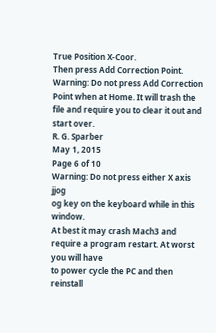True Position X-Coor.
Then press Add Correction Point.
Warning: Do not press Add Correction
Point when at Home. It will trash the
file and require you to clear it out and
start over.
R. G. Sparber
May 1, 2015
Page 6 of 10
Warning: Do not press either X axis jjog
og key on the keyboard while in this window.
At best it may crash Mach3 and require a program restart. At worst you will have
to power cycle the PC and then reinstall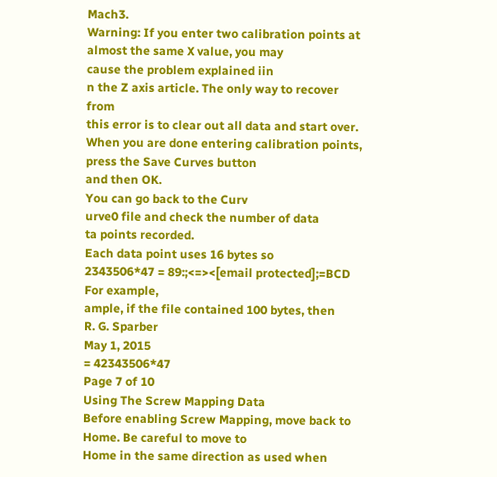Mach3.
Warning: If you enter two calibration points at almost the same X value, you may
cause the problem explained iin
n the Z axis article. The only way to recover from
this error is to clear out all data and start over.
When you are done entering calibration points,
press the Save Curves button
and then OK.
You can go back to the Curv
urve0 file and check the number of data
ta points recorded.
Each data point uses 16 bytes so
2343506*47 = 89:;<=><[email protected];=BCD
For example,
ample, if the file contained 100 bytes, then
R. G. Sparber
May 1, 2015
= 42343506*47
Page 7 of 10
Using The Screw Mapping Data
Before enabling Screw Mapping, move back to Home. Be careful to move to
Home in the same direction as used when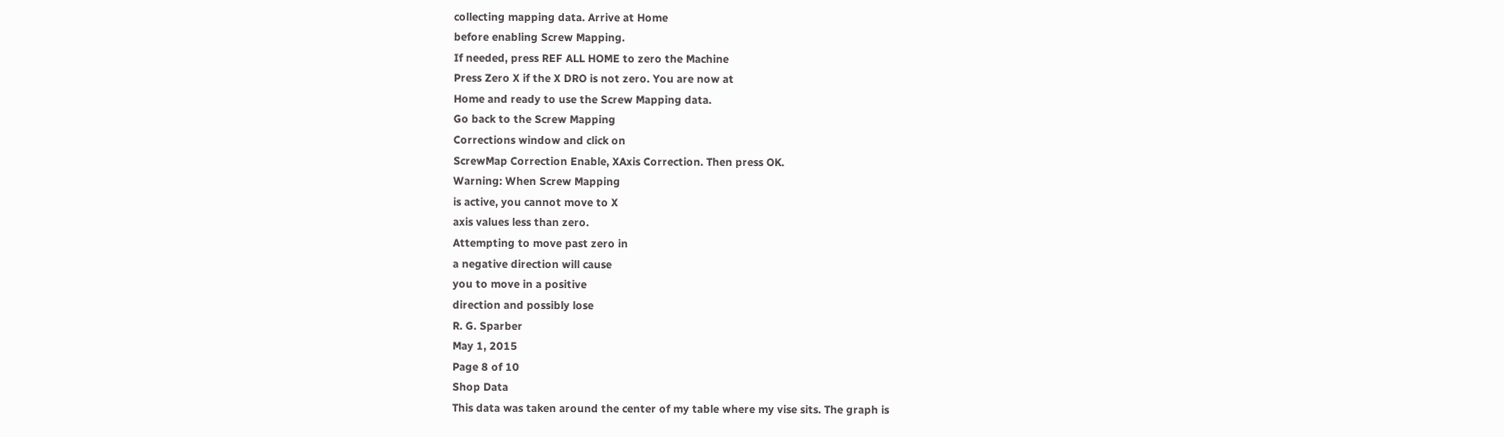collecting mapping data. Arrive at Home
before enabling Screw Mapping.
If needed, press REF ALL HOME to zero the Machine
Press Zero X if the X DRO is not zero. You are now at
Home and ready to use the Screw Mapping data.
Go back to the Screw Mapping
Corrections window and click on
ScrewMap Correction Enable, XAxis Correction. Then press OK.
Warning: When Screw Mapping
is active, you cannot move to X
axis values less than zero.
Attempting to move past zero in
a negative direction will cause
you to move in a positive
direction and possibly lose
R. G. Sparber
May 1, 2015
Page 8 of 10
Shop Data
This data was taken around the center of my table where my vise sits. The graph is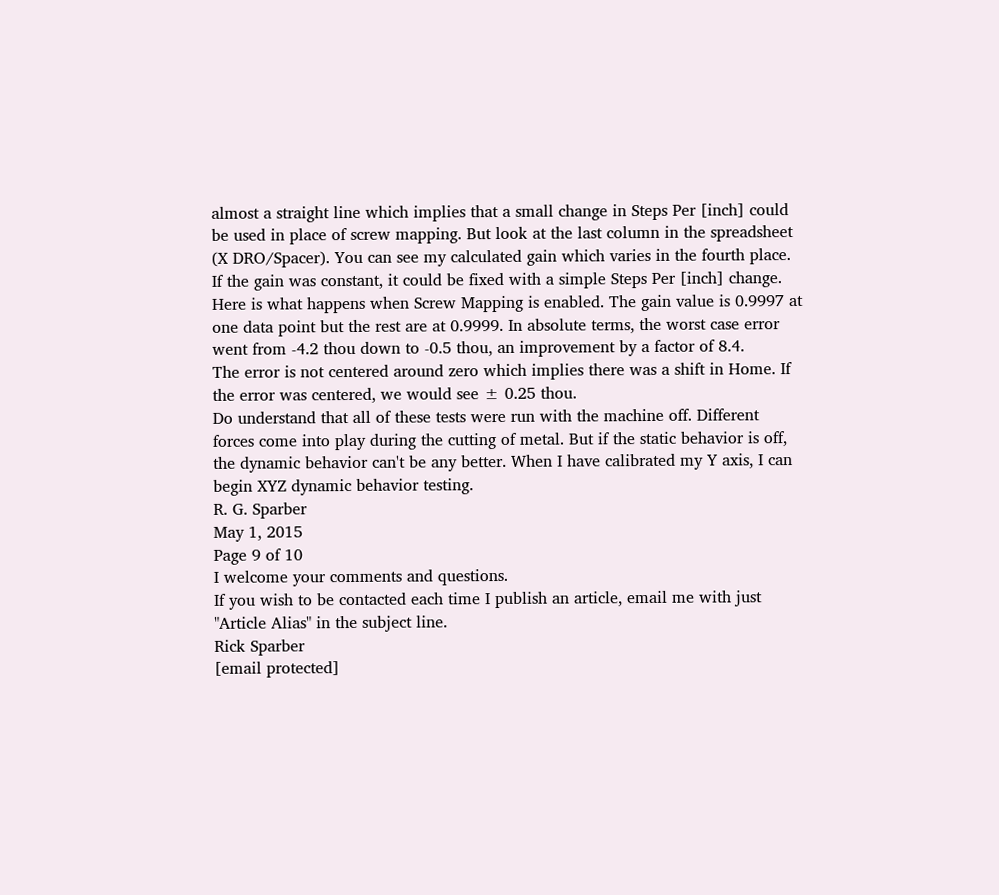almost a straight line which implies that a small change in Steps Per [inch] could
be used in place of screw mapping. But look at the last column in the spreadsheet
(X DRO/Spacer). You can see my calculated gain which varies in the fourth place.
If the gain was constant, it could be fixed with a simple Steps Per [inch] change.
Here is what happens when Screw Mapping is enabled. The gain value is 0.9997 at
one data point but the rest are at 0.9999. In absolute terms, the worst case error
went from -4.2 thou down to -0.5 thou, an improvement by a factor of 8.4.
The error is not centered around zero which implies there was a shift in Home. If
the error was centered, we would see ± 0.25 thou.
Do understand that all of these tests were run with the machine off. Different
forces come into play during the cutting of metal. But if the static behavior is off,
the dynamic behavior can't be any better. When I have calibrated my Y axis, I can
begin XYZ dynamic behavior testing.
R. G. Sparber
May 1, 2015
Page 9 of 10
I welcome your comments and questions.
If you wish to be contacted each time I publish an article, email me with just
"Article Alias" in the subject line.
Rick Sparber
[email protected]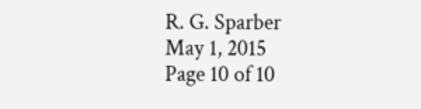R. G. Sparber
May 1, 2015
Page 10 of 10